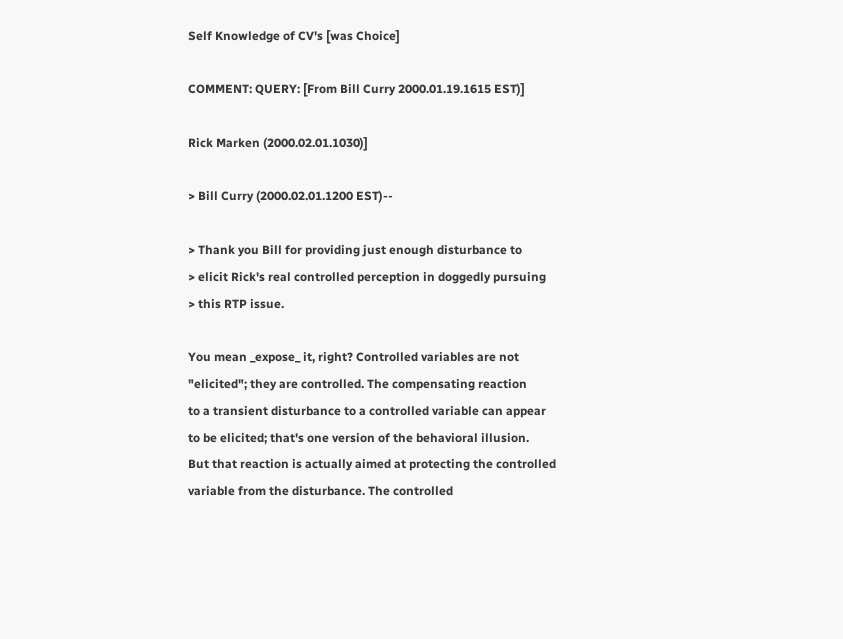Self Knowledge of CV's [was Choice]

COMMENT: QUERY: [From Bill Curry 2000.01.19.1615 EST)]

Rick Marken (2000.02.01.1030)]

> Bill Curry (2000.02.01.1200 EST)--

> Thank you Bill for providing just enough disturbance to
> elicit Rick's real controlled perception in doggedly pursuing
> this RTP issue.

You mean _expose_ it, right? Controlled variables are not
"elicited"; they are controlled. The compensating reaction
to a transient disturbance to a controlled variable can appear
to be elicited; that's one version of the behavioral illusion.
But that reaction is actually aimed at protecting the controlled
variable from the disturbance. The controlled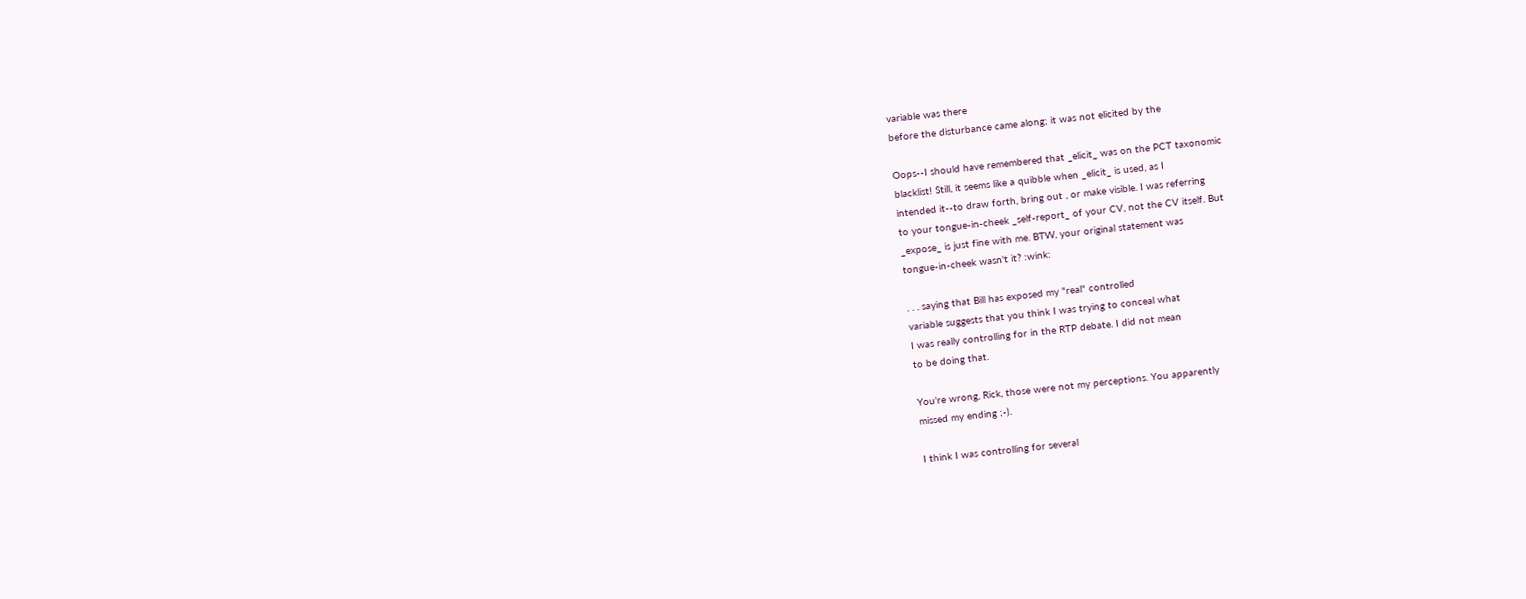variable was there
before the disturbance came along; it was not elicited by the

Oops--I should have remembered that _elicit_ was on the PCT taxonomic
blacklist! Still, it seems like a quibble when _elicit_ is used, as I
intended it--to draw forth, bring out , or make visible. I was referring
to your tongue-in-cheek _self-report_ of your CV, not the CV itself. But
_expose_ is just fine with me. BTW, your original statement was
tongue-in-cheek wasn't it? :wink:

. . . saying that Bill has exposed my "real" controlled
variable suggests that you think I was trying to conceal what
I was really controlling for in the RTP debate. I did not mean
to be doing that.

You're wrong, Rick, those were not my perceptions. You apparently
missed my ending ;-).

I think I was controlling for several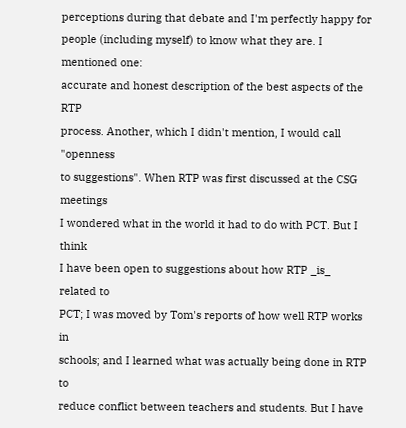perceptions during that debate and I'm perfectly happy for
people (including myself) to know what they are. I mentioned one:
accurate and honest description of the best aspects of the RTP
process. Another, which I didn't mention, I would call "openness
to suggestions". When RTP was first discussed at the CSG meetings
I wondered what in the world it had to do with PCT. But I think
I have been open to suggestions about how RTP _is_ related to
PCT; I was moved by Tom's reports of how well RTP works in
schools; and I learned what was actually being done in RTP to
reduce conflict between teachers and students. But I have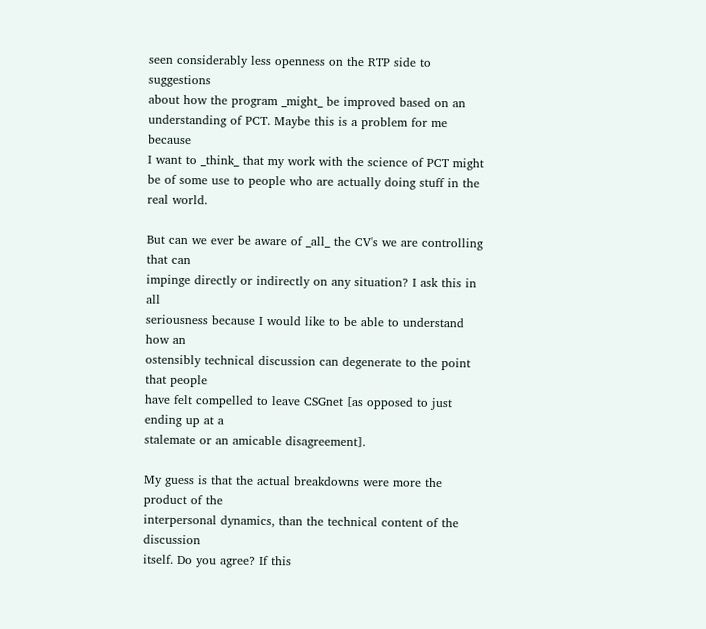seen considerably less openness on the RTP side to suggestions
about how the program _might_ be improved based on an
understanding of PCT. Maybe this is a problem for me because
I want to _think_ that my work with the science of PCT might
be of some use to people who are actually doing stuff in the
real world.

But can we ever be aware of _all_ the CV's we are controlling that can
impinge directly or indirectly on any situation? I ask this in all
seriousness because I would like to be able to understand how an
ostensibly technical discussion can degenerate to the point that people
have felt compelled to leave CSGnet [as opposed to just ending up at a
stalemate or an amicable disagreement].

My guess is that the actual breakdowns were more the product of the
interpersonal dynamics, than the technical content of the discussion
itself. Do you agree? If this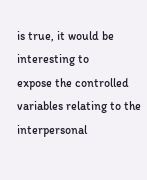is true, it would be interesting to
expose the controlled variables relating to the interpersonal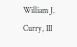William J. Curry, III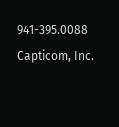941-395.0088
Capticom, Inc.